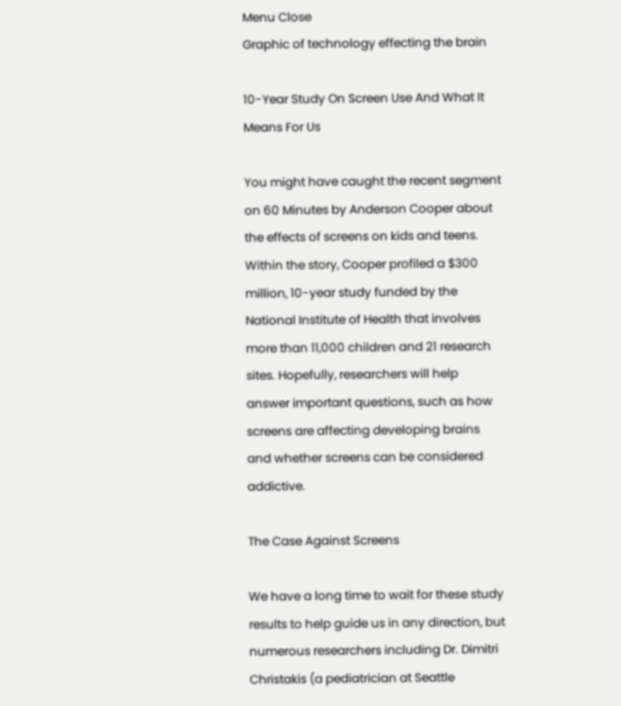Menu Close
Graphic of technology effecting the brain

10-Year Study On Screen Use And What It Means For Us

You might have caught the recent segment on 60 Minutes by Anderson Cooper about the effects of screens on kids and teens. Within the story, Cooper profiled a $300 million, 10-year study funded by the National Institute of Health that involves more than 11,000 children and 21 research sites. Hopefully, researchers will help answer important questions, such as how screens are affecting developing brains and whether screens can be considered addictive.

The Case Against Screens

We have a long time to wait for these study results to help guide us in any direction, but numerous researchers including Dr. Dimitri Christakis (a pediatrician at Seattle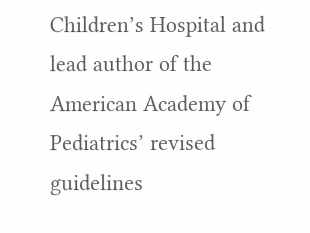Children’s Hospital and lead author of the American Academy of Pediatrics’ revised guidelines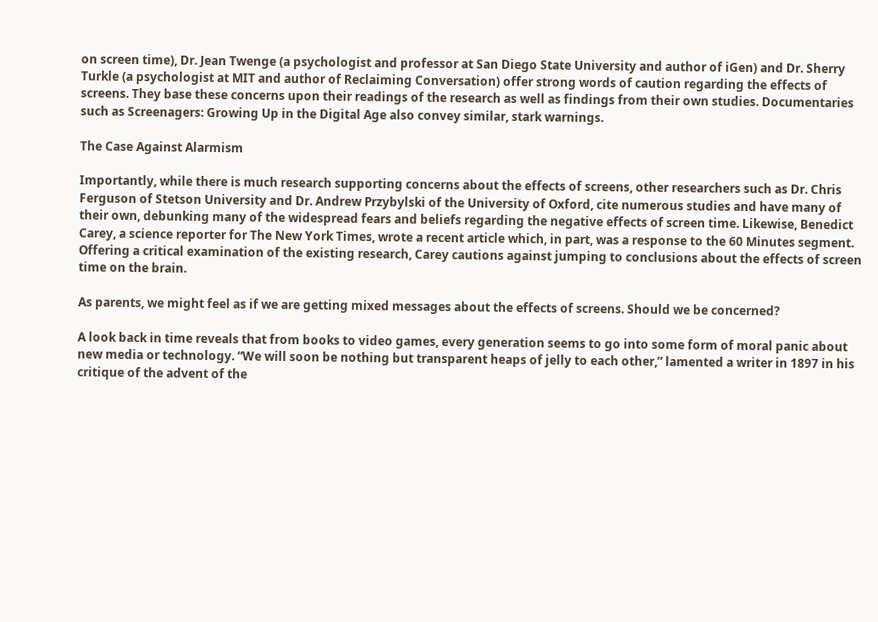on screen time), Dr. Jean Twenge (a psychologist and professor at San Diego State University and author of iGen) and Dr. Sherry Turkle (a psychologist at MIT and author of Reclaiming Conversation) offer strong words of caution regarding the effects of screens. They base these concerns upon their readings of the research as well as findings from their own studies. Documentaries such as Screenagers: Growing Up in the Digital Age also convey similar, stark warnings.

The Case Against Alarmism

Importantly, while there is much research supporting concerns about the effects of screens, other researchers such as Dr. Chris Ferguson of Stetson University and Dr. Andrew Przybylski of the University of Oxford, cite numerous studies and have many of their own, debunking many of the widespread fears and beliefs regarding the negative effects of screen time. Likewise, Benedict Carey, a science reporter for The New York Times, wrote a recent article which, in part, was a response to the 60 Minutes segment. Offering a critical examination of the existing research, Carey cautions against jumping to conclusions about the effects of screen time on the brain.

As parents, we might feel as if we are getting mixed messages about the effects of screens. Should we be concerned?

A look back in time reveals that from books to video games, every generation seems to go into some form of moral panic about new media or technology. “We will soon be nothing but transparent heaps of jelly to each other,” lamented a writer in 1897 in his critique of the advent of the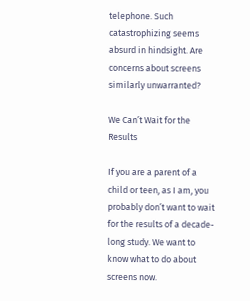telephone. Such catastrophizing seems absurd in hindsight. Are concerns about screens similarly unwarranted?

We Can’t Wait for the Results

If you are a parent of a child or teen, as I am, you probably don’t want to wait for the results of a decade-long study. We want to know what to do about screens now.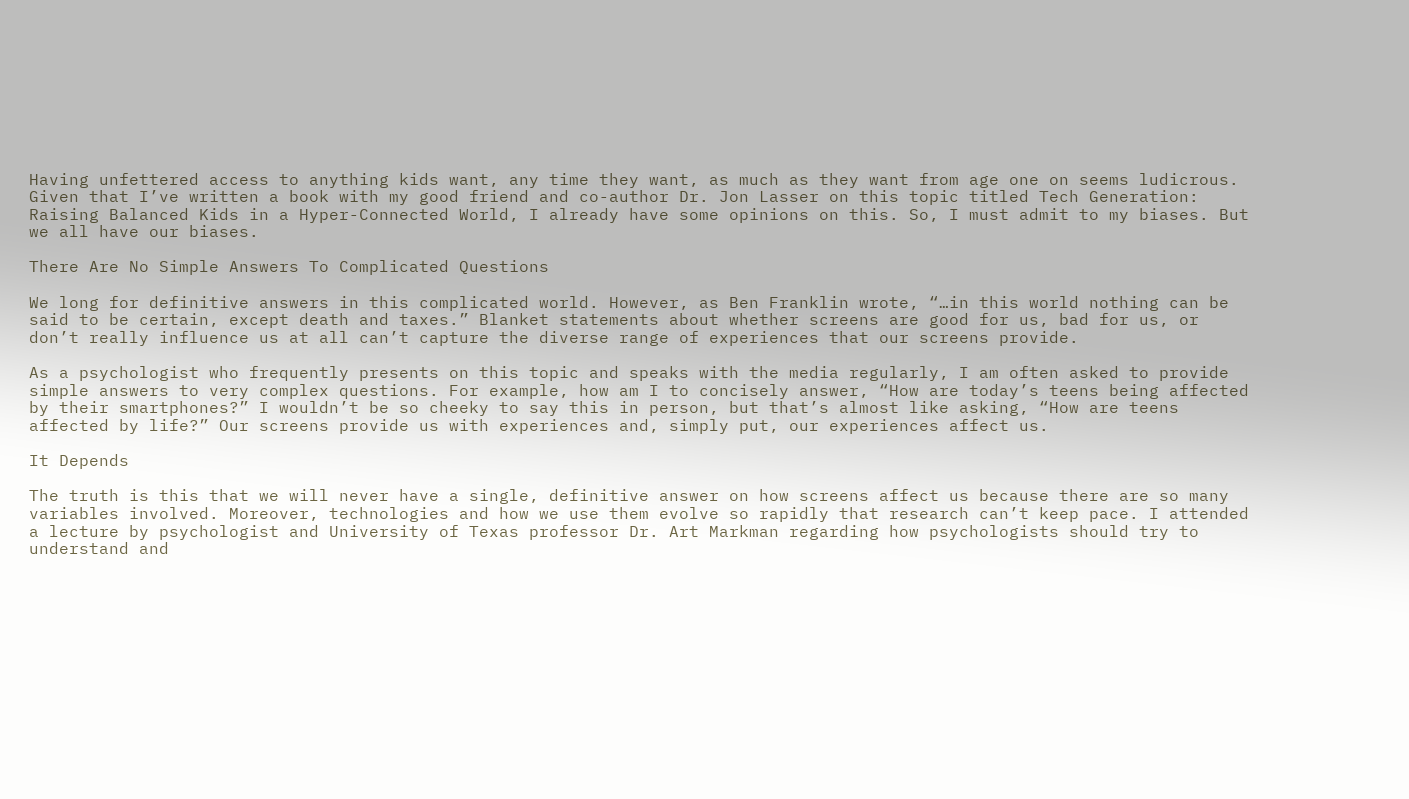Having unfettered access to anything kids want, any time they want, as much as they want from age one on seems ludicrous. Given that I’ve written a book with my good friend and co-author Dr. Jon Lasser on this topic titled Tech Generation: Raising Balanced Kids in a Hyper-Connected World, I already have some opinions on this. So, I must admit to my biases. But we all have our biases.

There Are No Simple Answers To Complicated Questions

We long for definitive answers in this complicated world. However, as Ben Franklin wrote, “…in this world nothing can be said to be certain, except death and taxes.” Blanket statements about whether screens are good for us, bad for us, or don’t really influence us at all can’t capture the diverse range of experiences that our screens provide.

As a psychologist who frequently presents on this topic and speaks with the media regularly, I am often asked to provide simple answers to very complex questions. For example, how am I to concisely answer, “How are today’s teens being affected by their smartphones?” I wouldn’t be so cheeky to say this in person, but that’s almost like asking, “How are teens affected by life?” Our screens provide us with experiences and, simply put, our experiences affect us.

It Depends

The truth is this that we will never have a single, definitive answer on how screens affect us because there are so many variables involved. Moreover, technologies and how we use them evolve so rapidly that research can’t keep pace. I attended a lecture by psychologist and University of Texas professor Dr. Art Markman regarding how psychologists should try to understand and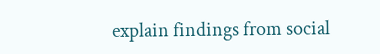explain findings from social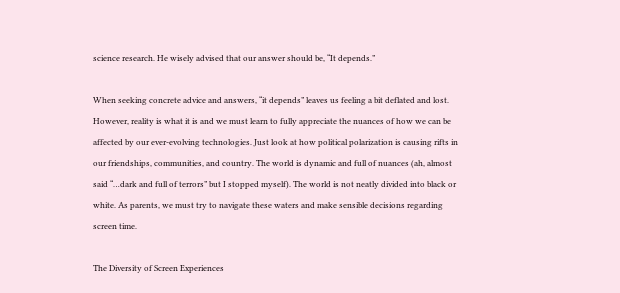science research. He wisely advised that our answer should be, “It depends.”

When seeking concrete advice and answers, “it depends” leaves us feeling a bit deflated and lost. However, reality is what it is and we must learn to fully appreciate the nuances of how we can be affected by our ever-evolving technologies. Just look at how political polarization is causing rifts in our friendships, communities, and country. The world is dynamic and full of nuances (ah, almost said “…dark and full of terrors” but I stopped myself). The world is not neatly divided into black or white. As parents, we must try to navigate these waters and make sensible decisions regarding screen time.

The Diversity of Screen Experiences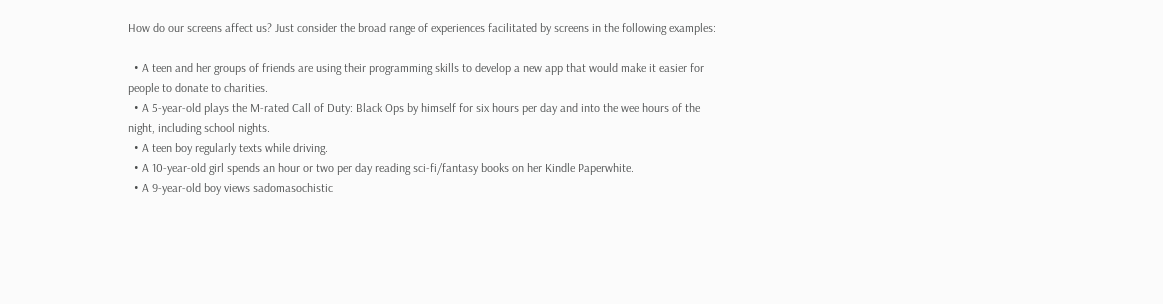How do our screens affect us? Just consider the broad range of experiences facilitated by screens in the following examples:

  • A teen and her groups of friends are using their programming skills to develop a new app that would make it easier for people to donate to charities.
  • A 5-year-old plays the M-rated Call of Duty: Black Ops by himself for six hours per day and into the wee hours of the night, including school nights.
  • A teen boy regularly texts while driving.
  • A 10-year-old girl spends an hour or two per day reading sci-fi/fantasy books on her Kindle Paperwhite.
  • A 9-year-old boy views sadomasochistic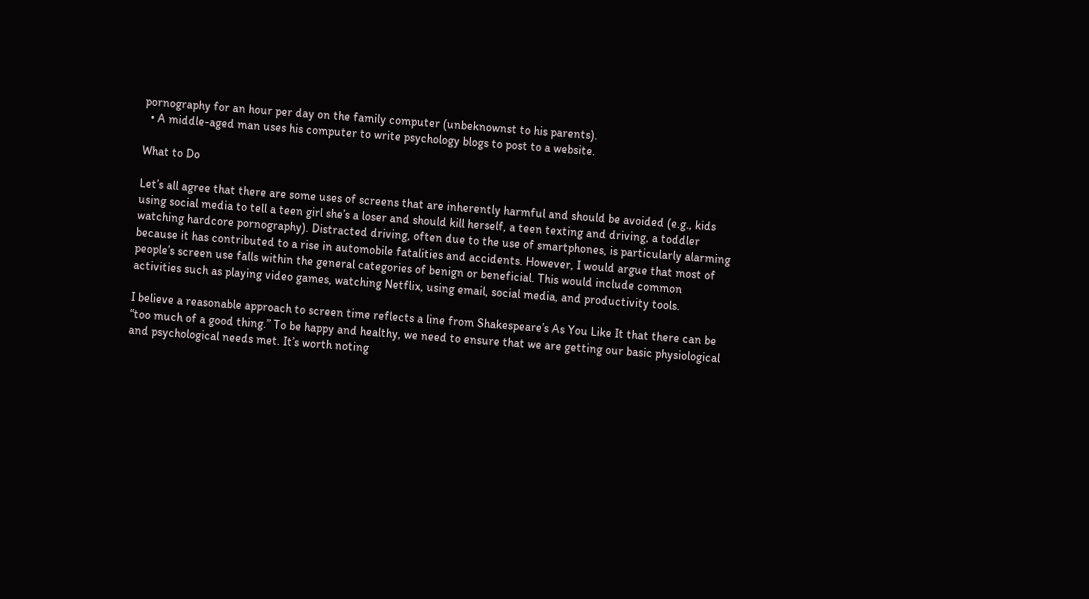pornography for an hour per day on the family computer (unbeknownst to his parents).
  • A middle-aged man uses his computer to write psychology blogs to post to a website.

What to Do

Let’s all agree that there are some uses of screens that are inherently harmful and should be avoided (e.g., kids using social media to tell a teen girl she’s a loser and should kill herself, a teen texting and driving, a toddler watching hardcore pornography). Distracted driving, often due to the use of smartphones, is particularly alarming because it has contributed to a rise in automobile fatalities and accidents. However, I would argue that most of people’s screen use falls within the general categories of benign or beneficial. This would include common activities such as playing video games, watching Netflix, using email, social media, and productivity tools.

I believe a reasonable approach to screen time reflects a line from Shakespeare’s As You Like It that there can be “too much of a good thing.” To be happy and healthy, we need to ensure that we are getting our basic physiological and psychological needs met. It’s worth noting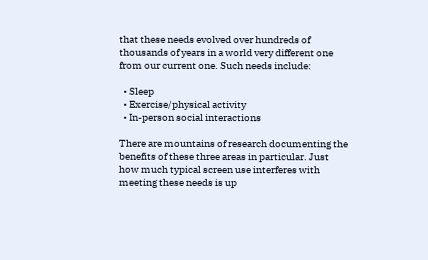that these needs evolved over hundreds of thousands of years in a world very different one from our current one. Such needs include:

  • Sleep
  • Exercise/physical activity
  • In-person social interactions

There are mountains of research documenting the benefits of these three areas in particular. Just how much typical screen use interferes with meeting these needs is up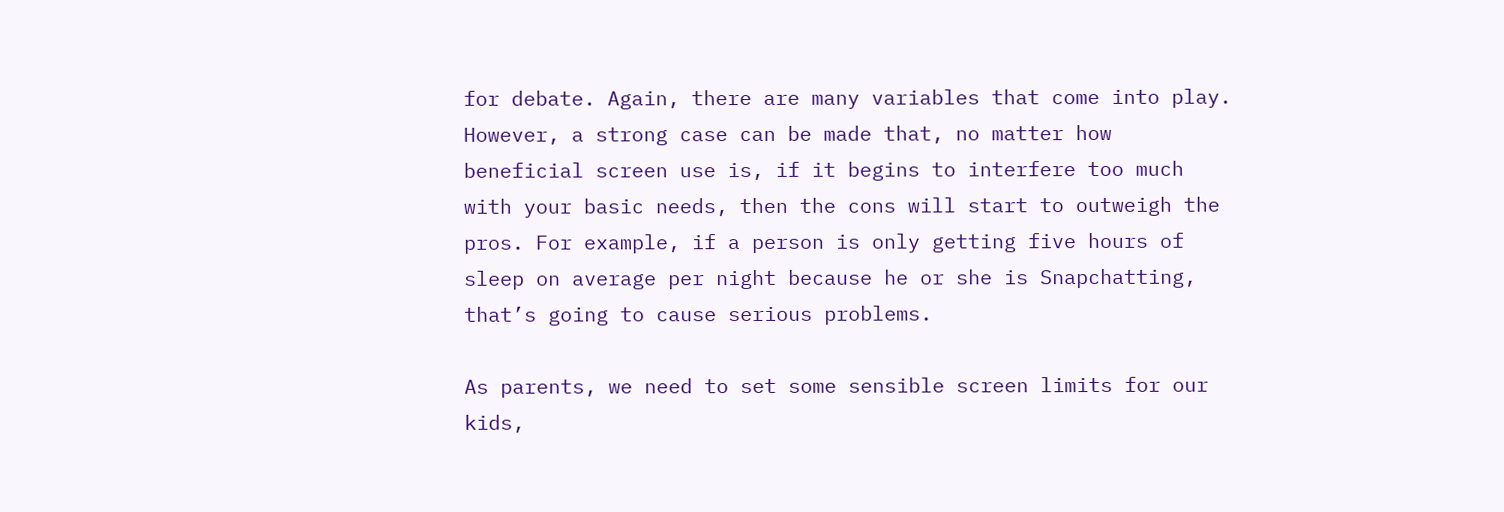for debate. Again, there are many variables that come into play. However, a strong case can be made that, no matter how beneficial screen use is, if it begins to interfere too much with your basic needs, then the cons will start to outweigh the pros. For example, if a person is only getting five hours of sleep on average per night because he or she is Snapchatting, that’s going to cause serious problems.

As parents, we need to set some sensible screen limits for our kids,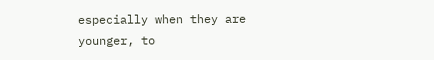especially when they are younger, to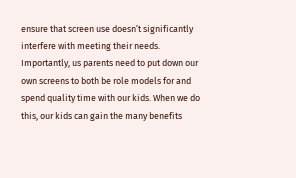ensure that screen use doesn’t significantly interfere with meeting their needs. Importantly, us parents need to put down our own screens to both be role models for and spend quality time with our kids. When we do this, our kids can gain the many benefits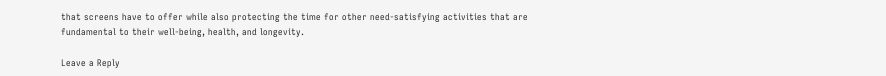that screens have to offer while also protecting the time for other need-satisfying activities that are fundamental to their well-being, health, and longevity.

Leave a Reply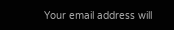Your email address will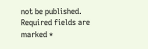not be published. Required fields are marked *